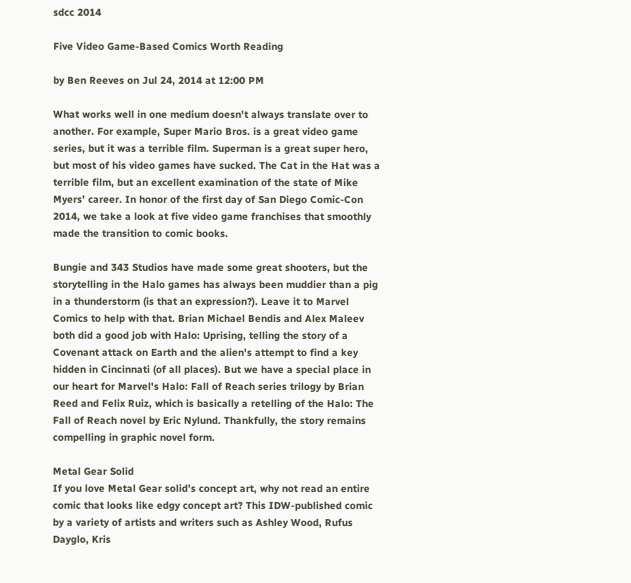sdcc 2014

Five Video Game-Based Comics Worth Reading

by Ben Reeves on Jul 24, 2014 at 12:00 PM

What works well in one medium doesn't always translate over to another. For example, Super Mario Bros. is a great video game series, but it was a terrible film. Superman is a great super hero, but most of his video games have sucked. The Cat in the Hat was a terrible film, but an excellent examination of the state of Mike Myers’ career. In honor of the first day of San Diego Comic-Con 2014, we take a look at five video game franchises that smoothly made the transition to comic books.

Bungie and 343 Studios have made some great shooters, but the storytelling in the Halo games has always been muddier than a pig in a thunderstorm (is that an expression?). Leave it to Marvel Comics to help with that. Brian Michael Bendis and Alex Maleev both did a good job with Halo: Uprising, telling the story of a Covenant attack on Earth and the alien's attempt to find a key hidden in Cincinnati (of all places). But we have a special place in our heart for Marvel's Halo: Fall of Reach series trilogy by Brian Reed and Felix Ruiz, which is basically a retelling of the Halo: The Fall of Reach novel by Eric Nylund. Thankfully, the story remains compelling in graphic novel form.

Metal Gear Solid
If you love Metal Gear solid’s concept art, why not read an entire comic that looks like edgy concept art? This IDW-published comic by a variety of artists and writers such as Ashley Wood, Rufus Dayglo, Kris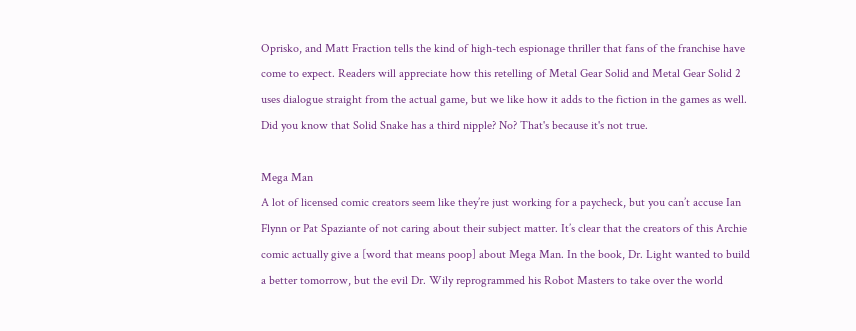Oprisko, and Matt Fraction tells the kind of high-tech espionage thriller that fans of the franchise have come to expect. Readers will appreciate how this retelling of Metal Gear Solid and Metal Gear Solid 2 uses dialogue straight from the actual game, but we like how it adds to the fiction in the games as well. Did you know that Solid Snake has a third nipple? No? That's because it's not true.

Mega Man
A lot of licensed comic creators seem like they’re just working for a paycheck, but you can’t accuse Ian Flynn or Pat Spaziante of not caring about their subject matter. It’s clear that the creators of this Archie comic actually give a [word that means poop] about Mega Man. In the book, Dr. Light wanted to build a better tomorrow, but the evil Dr. Wily reprogrammed his Robot Masters to take over the world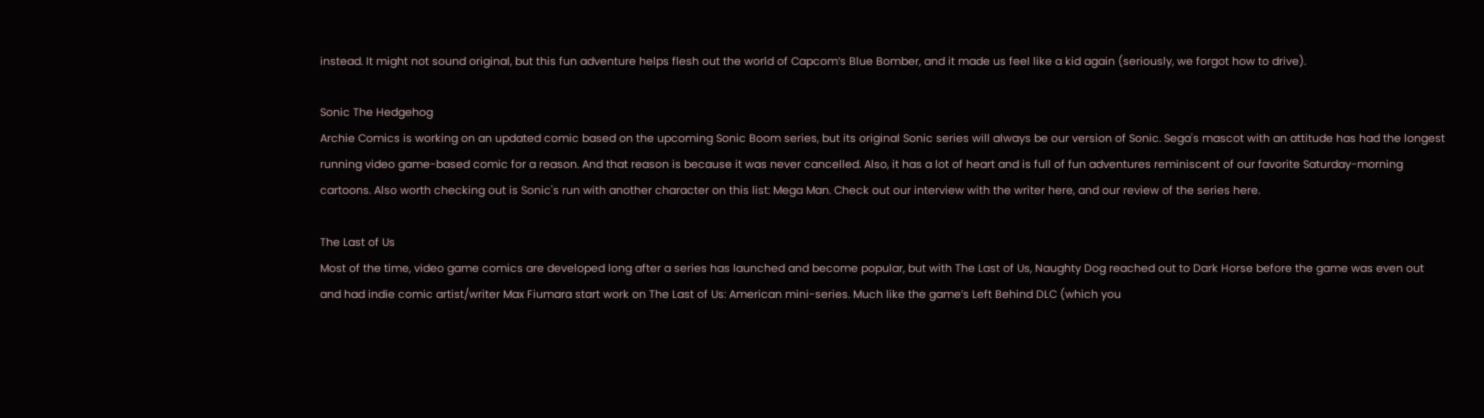instead. It might not sound original, but this fun adventure helps flesh out the world of Capcom’s Blue Bomber, and it made us feel like a kid again (seriously, we forgot how to drive).

Sonic The Hedgehog
Archie Comics is working on an updated comic based on the upcoming Sonic Boom series, but its original Sonic series will always be our version of Sonic. Sega's mascot with an attitude has had the longest running video game-based comic for a reason. And that reason is because it was never cancelled. Also, it has a lot of heart and is full of fun adventures reminiscent of our favorite Saturday-morning cartoons. Also worth checking out is Sonic's run with another character on this list: Mega Man. Check out our interview with the writer here, and our review of the series here.

The Last of Us
Most of the time, video game comics are developed long after a series has launched and become popular, but with The Last of Us, Naughty Dog reached out to Dark Horse before the game was even out and had indie comic artist/writer Max Fiumara start work on The Last of Us: American mini-series. Much like the game’s Left Behind DLC (which you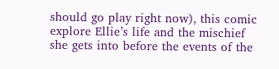should go play right now), this comic explore Ellie’s life and the mischief she gets into before the events of the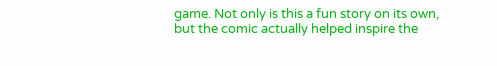game. Not only is this a fun story on its own, but the comic actually helped inspire the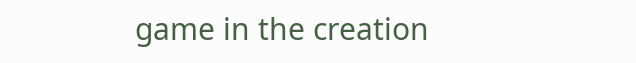game in the creation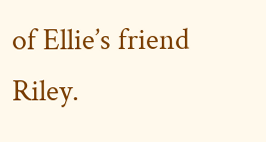of Ellie’s friend Riley.